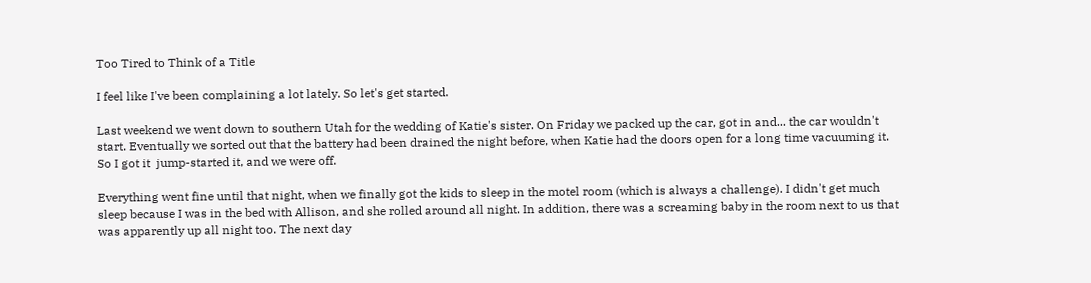Too Tired to Think of a Title

I feel like I've been complaining a lot lately. So let's get started.

Last weekend we went down to southern Utah for the wedding of Katie's sister. On Friday we packed up the car, got in and... the car wouldn't start. Eventually we sorted out that the battery had been drained the night before, when Katie had the doors open for a long time vacuuming it. So I got it  jump-started it, and we were off.

Everything went fine until that night, when we finally got the kids to sleep in the motel room (which is always a challenge). I didn't get much sleep because I was in the bed with Allison, and she rolled around all night. In addition, there was a screaming baby in the room next to us that was apparently up all night too. The next day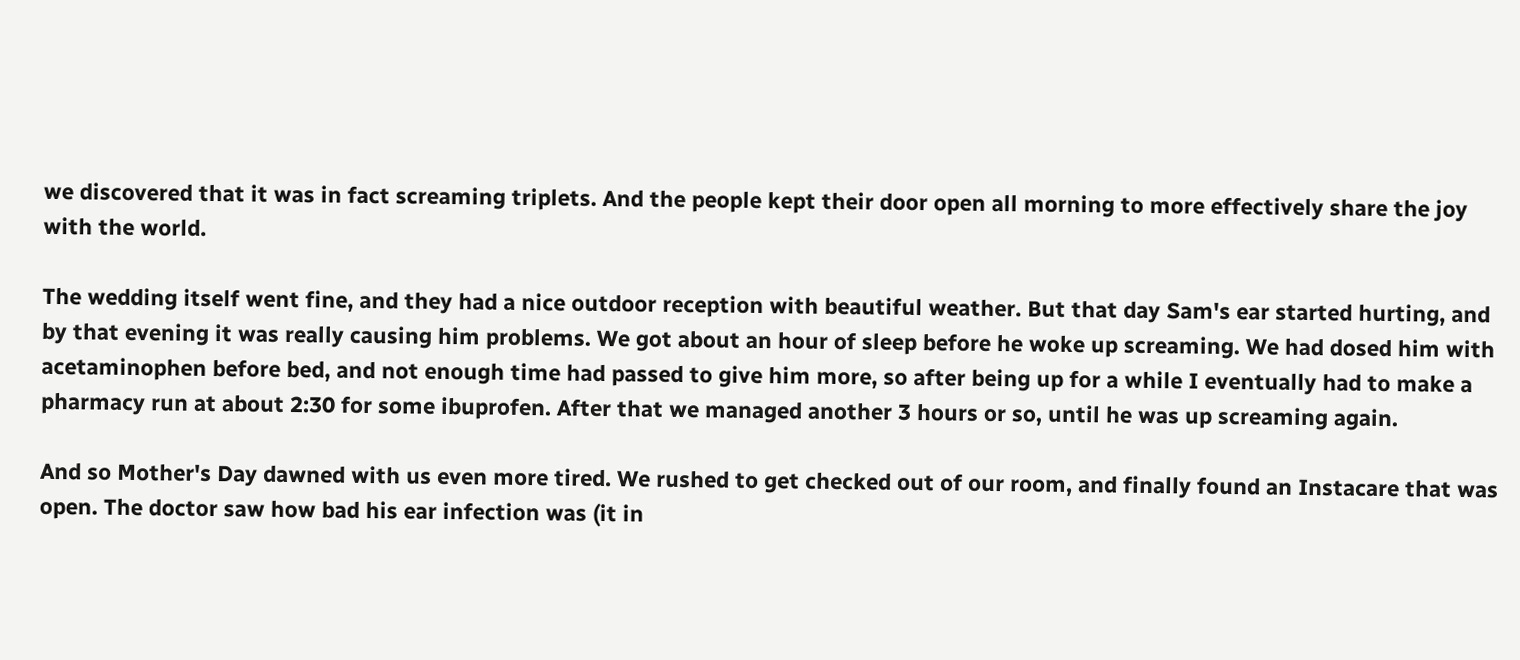we discovered that it was in fact screaming triplets. And the people kept their door open all morning to more effectively share the joy with the world.

The wedding itself went fine, and they had a nice outdoor reception with beautiful weather. But that day Sam's ear started hurting, and by that evening it was really causing him problems. We got about an hour of sleep before he woke up screaming. We had dosed him with acetaminophen before bed, and not enough time had passed to give him more, so after being up for a while I eventually had to make a pharmacy run at about 2:30 for some ibuprofen. After that we managed another 3 hours or so, until he was up screaming again.

And so Mother's Day dawned with us even more tired. We rushed to get checked out of our room, and finally found an Instacare that was open. The doctor saw how bad his ear infection was (it in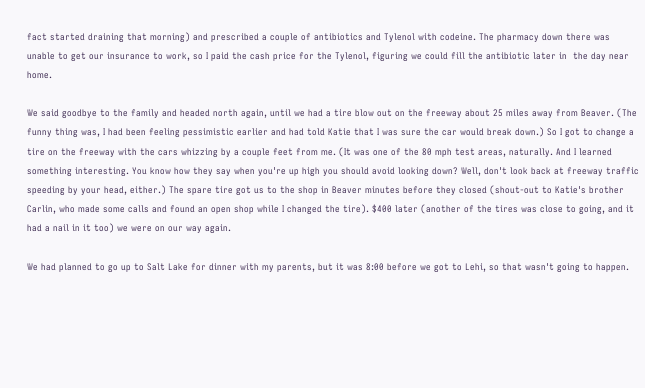fact started draining that morning) and prescribed a couple of antibiotics and Tylenol with codeine. The pharmacy down there was unable to get our insurance to work, so I paid the cash price for the Tylenol, figuring we could fill the antibiotic later in  the day near home.

We said goodbye to the family and headed north again, until we had a tire blow out on the freeway about 25 miles away from Beaver. (The funny thing was, I had been feeling pessimistic earlier and had told Katie that I was sure the car would break down.) So I got to change a tire on the freeway with the cars whizzing by a couple feet from me. (It was one of the 80 mph test areas, naturally. And I learned something interesting. You know how they say when you're up high you should avoid looking down? Well, don't look back at freeway traffic speeding by your head, either.) The spare tire got us to the shop in Beaver minutes before they closed (shout-out to Katie's brother Carlin, who made some calls and found an open shop while I changed the tire). $400 later (another of the tires was close to going, and it had a nail in it too) we were on our way again.

We had planned to go up to Salt Lake for dinner with my parents, but it was 8:00 before we got to Lehi, so that wasn't going to happen.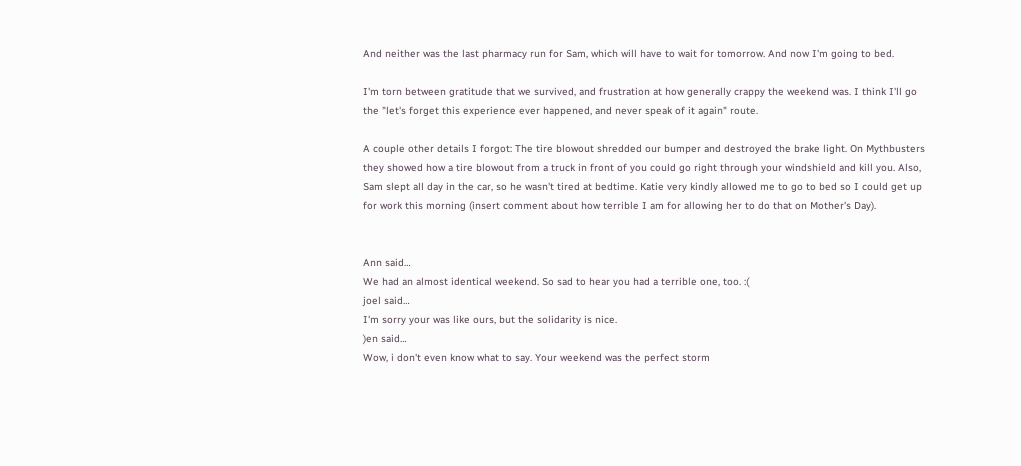And neither was the last pharmacy run for Sam, which will have to wait for tomorrow. And now I'm going to bed.

I'm torn between gratitude that we survived, and frustration at how generally crappy the weekend was. I think I'll go the "let's forget this experience ever happened, and never speak of it again" route.

A couple other details I forgot: The tire blowout shredded our bumper and destroyed the brake light. On Mythbusters they showed how a tire blowout from a truck in front of you could go right through your windshield and kill you. Also, Sam slept all day in the car, so he wasn't tired at bedtime. Katie very kindly allowed me to go to bed so I could get up for work this morning (insert comment about how terrible I am for allowing her to do that on Mother's Day).


Ann said…
We had an almost identical weekend. So sad to hear you had a terrible one, too. :(
joel said…
I'm sorry your was like ours, but the solidarity is nice.
)en said…
Wow, i don't even know what to say. Your weekend was the perfect storm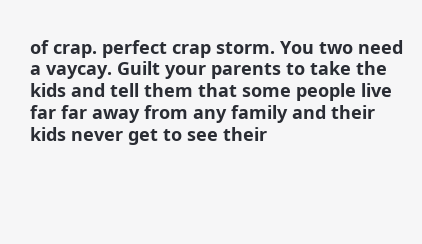of crap. perfect crap storm. You two need a vaycay. Guilt your parents to take the kids and tell them that some people live far far away from any family and their kids never get to see their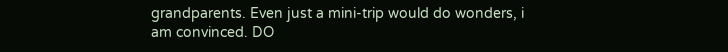grandparents. Even just a mini-trip would do wonders, i am convinced. DO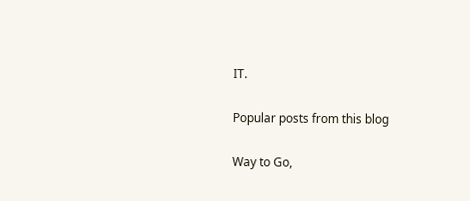IT.

Popular posts from this blog

Way to Go,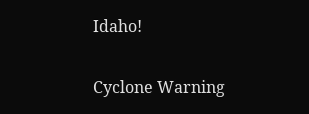Idaho!


Cyclone Warning